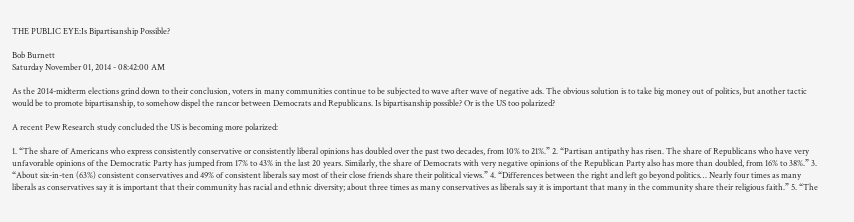THE PUBLIC EYE:Is Bipartisanship Possible?

Bob Burnett
Saturday November 01, 2014 - 08:42:00 AM

As the 2014-midterm elections grind down to their conclusion, voters in many communities continue to be subjected to wave after wave of negative ads. The obvious solution is to take big money out of politics, but another tactic would be to promote bipartisanship, to somehow dispel the rancor between Democrats and Republicans. Is bipartisanship possible? Or is the US too polarized?

A recent Pew Research study concluded the US is becoming more polarized:

1. “The share of Americans who express consistently conservative or consistently liberal opinions has doubled over the past two decades, from 10% to 21%.” 2. “Partisan antipathy has risen. The share of Republicans who have very unfavorable opinions of the Democratic Party has jumped from 17% to 43% in the last 20 years. Similarly, the share of Democrats with very negative opinions of the Republican Party also has more than doubled, from 16% to 38%.” 3. “About six-in-ten (63%) consistent conservatives and 49% of consistent liberals say most of their close friends share their political views.” 4. “Differences between the right and left go beyond politics… Nearly four times as many liberals as conservatives say it is important that their community has racial and ethnic diversity; about three times as many conservatives as liberals say it is important that many in the community share their religious faith.” 5. “The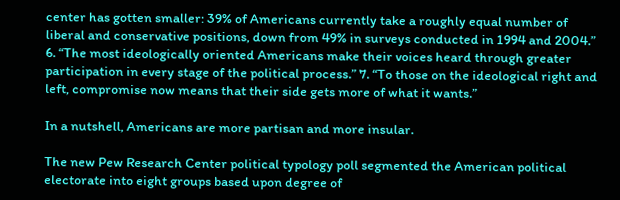center has gotten smaller: 39% of Americans currently take a roughly equal number of liberal and conservative positions, down from 49% in surveys conducted in 1994 and 2004.” 6. “The most ideologically oriented Americans make their voices heard through greater participation in every stage of the political process.” 7. “To those on the ideological right and left, compromise now means that their side gets more of what it wants.”

In a nutshell, Americans are more partisan and more insular.

The new Pew Research Center political typology poll segmented the American political electorate into eight groups based upon degree of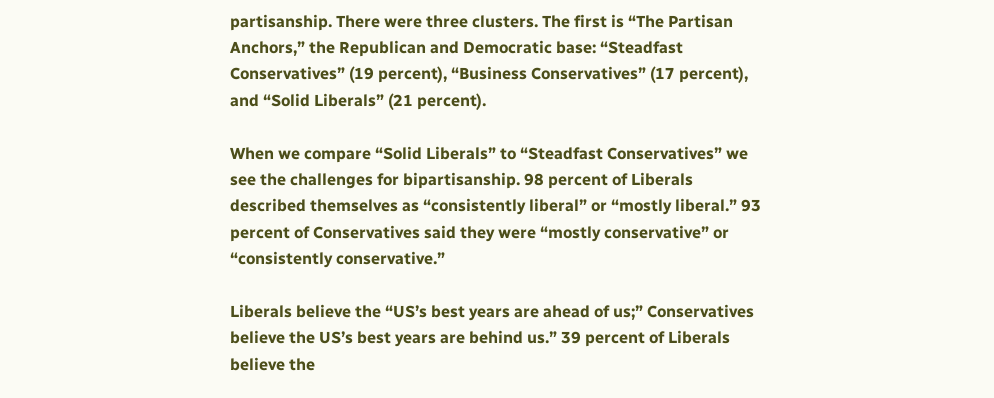partisanship. There were three clusters. The first is “The Partisan Anchors,” the Republican and Democratic base: “Steadfast Conservatives” (19 percent), “Business Conservatives” (17 percent), and “Solid Liberals” (21 percent).

When we compare “Solid Liberals” to “Steadfast Conservatives” we see the challenges for bipartisanship. 98 percent of Liberals described themselves as “consistently liberal” or “mostly liberal.” 93 percent of Conservatives said they were “mostly conservative” or “consistently conservative.”

Liberals believe the “US’s best years are ahead of us;” Conservatives believe the US’s best years are behind us.” 39 percent of Liberals believe the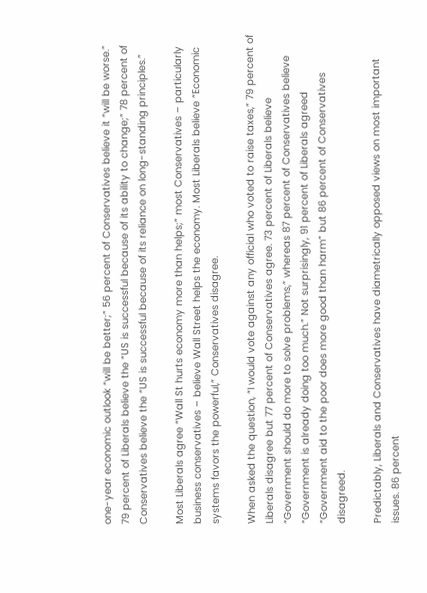one-year economic outlook “will be better;” 56 percent of Conservatives believe it “will be worse.” 79 percent of Liberals believe the “US is successful because of its ability to change;” 78 percent of Conservatives believe the “US is successful because of its reliance on long-standing principles.”

Most Liberals agree “Wall St hurts economy more than helps;” most Conservatives – particularly business conservatives – believe Wall Street helps the economy. Most Liberals believe “Economic systems favors the powerful,” Conservatives disagree.

When asked the question, “I would vote against any official who voted to raise taxes,” 79 percent of Liberals disagree but 77 percent of Conservatives agree. 73 percent of Liberals believe “Government should do more to solve problems,” whereas 87 percent of Conservatives believe “Government is already doing too much.” Not surprisingly, 91 percent of Liberals agreed “Government aid to the poor does more good than harm” but 86 percent of Conservatives disagreed.

Predictably, Liberals and Conservatives have diametrically opposed views on most important issues. 86 percent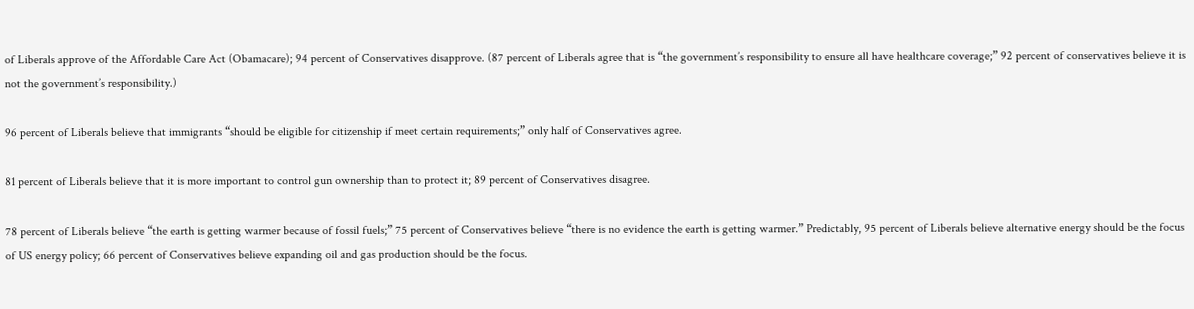of Liberals approve of the Affordable Care Act (Obamacare); 94 percent of Conservatives disapprove. (87 percent of Liberals agree that is “the government’s responsibility to ensure all have healthcare coverage;” 92 percent of conservatives believe it is not the government’s responsibility.)

96 percent of Liberals believe that immigrants “should be eligible for citizenship if meet certain requirements;” only half of Conservatives agree.

81 percent of Liberals believe that it is more important to control gun ownership than to protect it; 89 percent of Conservatives disagree.

78 percent of Liberals believe “the earth is getting warmer because of fossil fuels;” 75 percent of Conservatives believe “there is no evidence the earth is getting warmer.” Predictably, 95 percent of Liberals believe alternative energy should be the focus of US energy policy; 66 percent of Conservatives believe expanding oil and gas production should be the focus.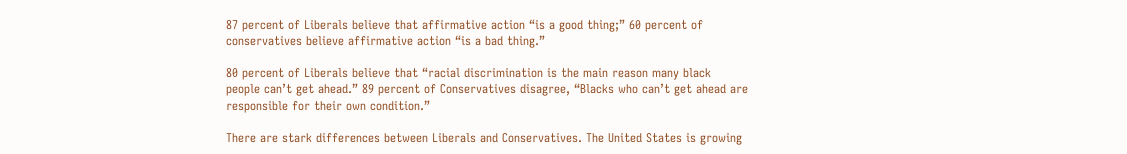87 percent of Liberals believe that affirmative action “is a good thing;” 60 percent of conservatives believe affirmative action “is a bad thing.”

80 percent of Liberals believe that “racial discrimination is the main reason many black people can’t get ahead.” 89 percent of Conservatives disagree, “Blacks who can’t get ahead are responsible for their own condition.”

There are stark differences between Liberals and Conservatives. The United States is growing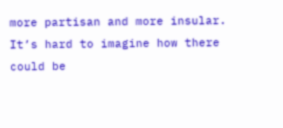more partisan and more insular. It’s hard to imagine how there could be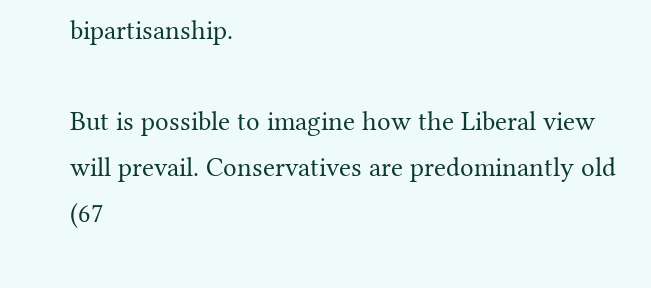bipartisanship.

But is possible to imagine how the Liberal view will prevail. Conservatives are predominantly old (67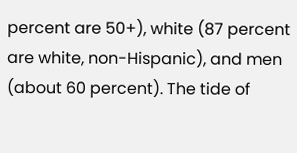percent are 50+), white (87 percent are white, non-Hispanic), and men (about 60 percent). The tide of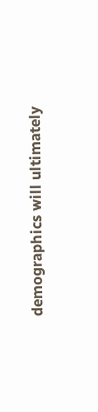demographics will ultimately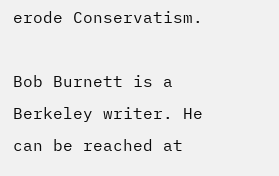erode Conservatism.

Bob Burnett is a Berkeley writer. He can be reached at